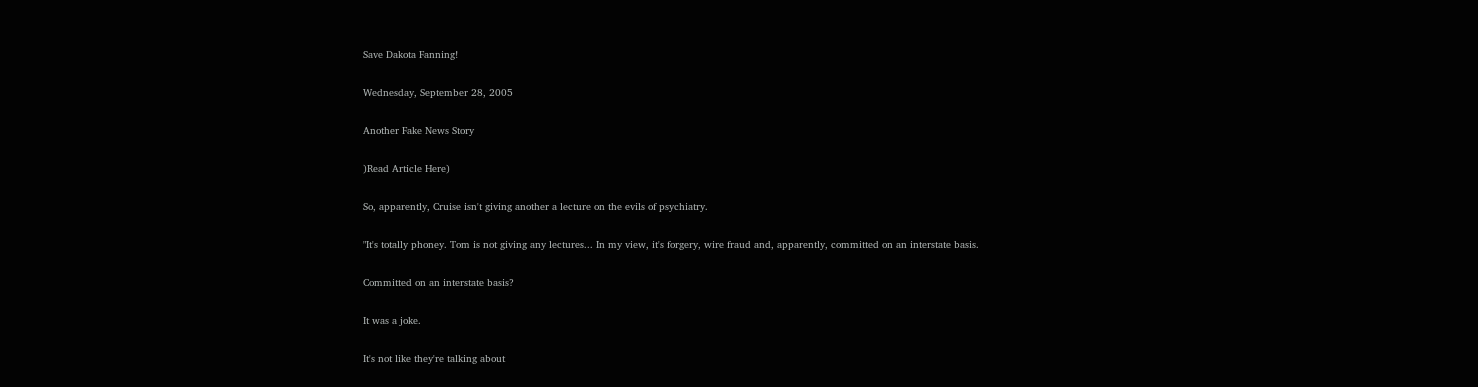Save Dakota Fanning!

Wednesday, September 28, 2005

Another Fake News Story

)Read Article Here)

So, apparently, Cruise isn't giving another a lecture on the evils of psychiatry.

"It's totally phoney. Tom is not giving any lectures... In my view, it's forgery, wire fraud and, apparently, committed on an interstate basis.

Committed on an interstate basis?

It was a joke.

It's not like they're talking about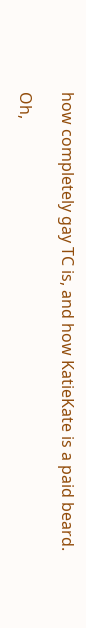how completely gay TC is, and how KatieKate is a paid beard.

Oh,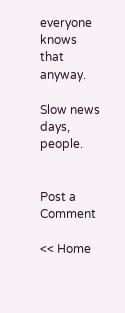everyone knows that anyway.

Slow news days, people.


Post a Comment

<< Home